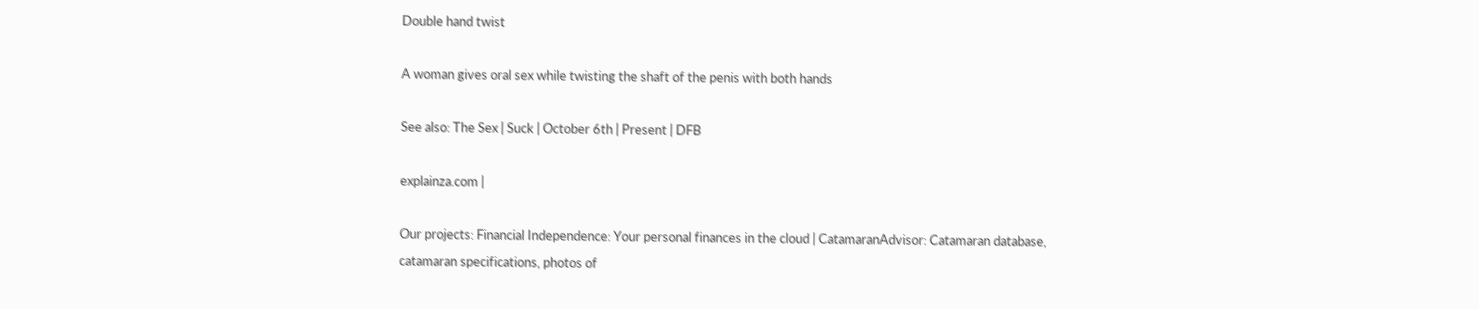Double hand twist

A woman gives oral sex while twisting the shaft of the penis with both hands

See also: The Sex | Suck | October 6th | Present | DFB

explainza.com |

Our projects: Financial Independence: Your personal finances in the cloud | CatamaranAdvisor: Catamaran database, catamaran specifications, photos of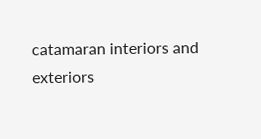catamaran interiors and exteriors